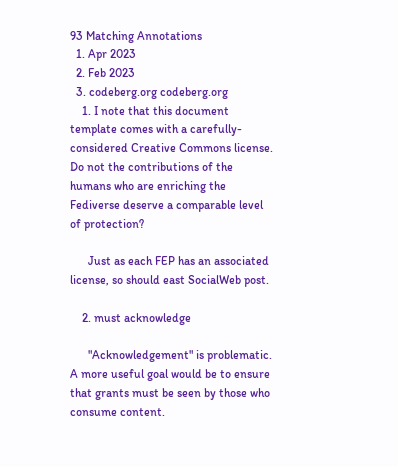93 Matching Annotations
  1. Apr 2023
  2. Feb 2023
  3. codeberg.org codeberg.org
    1. I note that this document template comes with a carefully-considered Creative Commons license. Do not the contributions of the humans who are enriching the Fediverse deserve a comparable level of protection?

      Just as each FEP has an associated license, so should east SocialWeb post.

    2. must acknowledge

      "Acknowledgement" is problematic. A more useful goal would be to ensure that grants must be seen by those who consume content.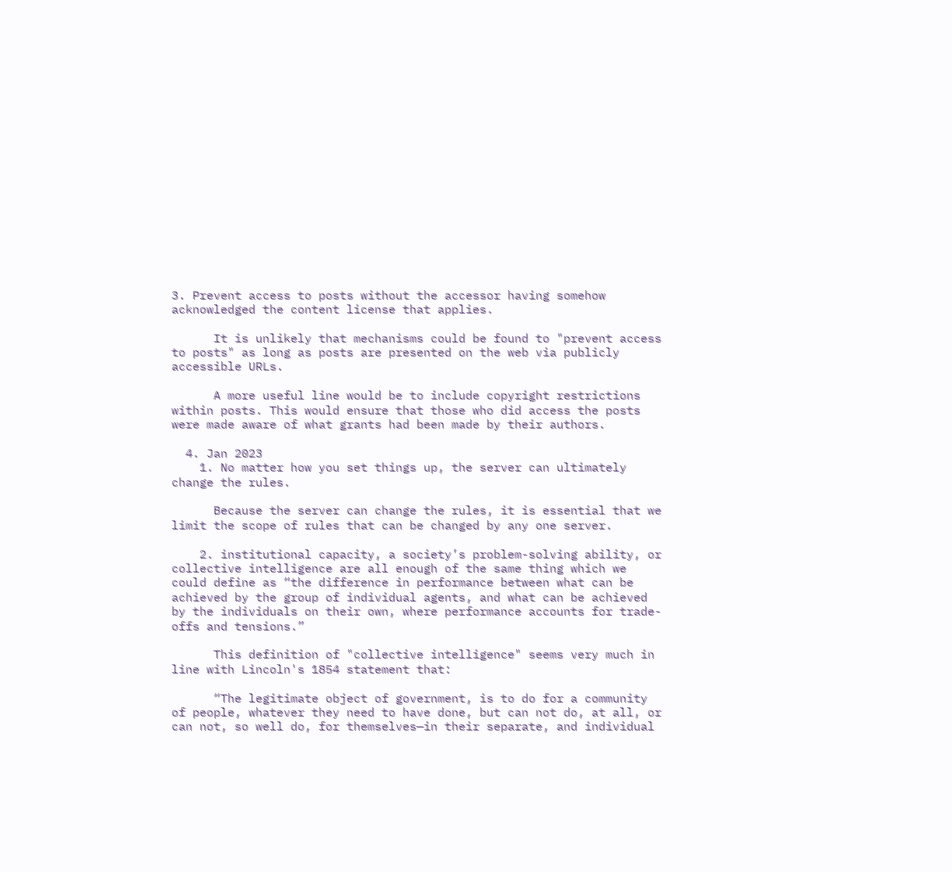3. Prevent access to posts without the accessor having somehow acknowledged the content license that applies.

      It is unlikely that mechanisms could be found to "prevent access to posts" as long as posts are presented on the web via publicly accessible URLs.

      A more useful line would be to include copyright restrictions within posts. This would ensure that those who did access the posts were made aware of what grants had been made by their authors.

  4. Jan 2023
    1. No matter how you set things up, the server can ultimately change the rules.

      Because the server can change the rules, it is essential that we limit the scope of rules that can be changed by any one server.

    2. institutional capacity, a society’s problem-solving ability, or collective intelligence are all enough of the same thing which we could define as “the difference in performance between what can be achieved by the group of individual agents, and what can be achieved by the individuals on their own, where performance accounts for trade-offs and tensions.”

      This definition of "collective intelligence" seems very much in line with Lincoln's 1854 statement that:

      “The legitimate object of government, is to do for a community of people, whatever they need to have done, but can not do, at all, or can not, so well do, for themselves—in their separate, and individual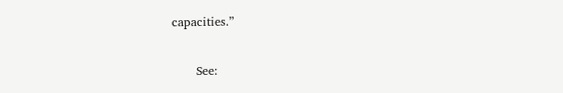capacities.”

      See: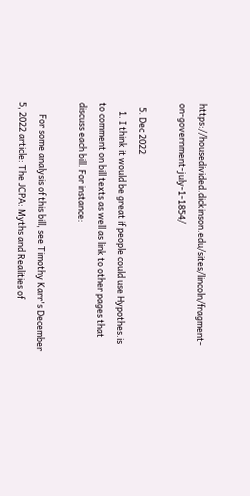https://housedivided.dickinson.edu/sites/lincoln/fragment-on-government-july-1-1854/

  5. Dec 2022
    1. I think it would be great if people could use Hypothes.is to comment on bill texts as well as link to other pages that discuss each bill. For instance:

      For some analysis of this bill, see Timothy Karr's December 5, 2022 article: The JCPA: Myths and Realities of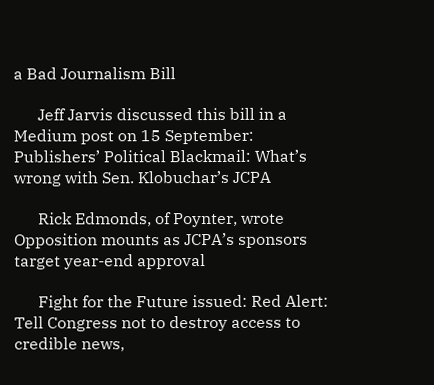a Bad Journalism Bill

      Jeff Jarvis discussed this bill in a Medium post on 15 September: Publishers’ Political Blackmail: What’s wrong with Sen. Klobuchar’s JCPA

      Rick Edmonds, of Poynter, wrote Opposition mounts as JCPA’s sponsors target year-end approval

      Fight for the Future issued: Red Alert: Tell Congress not to destroy access to credible news,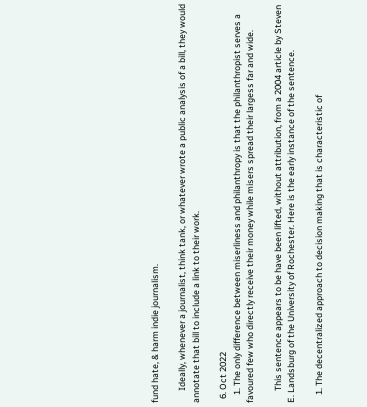fund hate, & harm indie journalism.

      Ideally, whenever a journalist, think tank, or whatever wrote a public analysis of a bill, they would annotate that bill to include a link to their work.

  6. Oct 2022
    1. The only difference between miserliness and philanthropy is that the philanthropist serves a favoured few who directly receive their money while misers spread their largess far and wide.

      This sentence appears to be have been lifted, without attribution, from a 2004 article by Steven E. Landsburg of the University of Rochester. Here is the early instance of the sentence.

    1. The decentralized approach to decision making that is characteristic of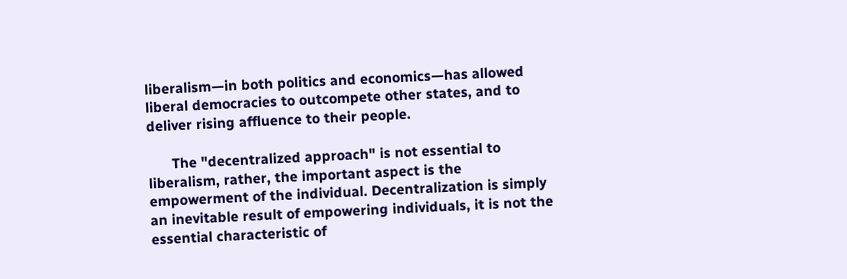liberalism—in both politics and economics—has allowed liberal democracies to outcompete other states, and to deliver rising affluence to their people.

      The "decentralized approach" is not essential to liberalism, rather, the important aspect is the empowerment of the individual. Decentralization is simply an inevitable result of empowering individuals, it is not the essential characteristic of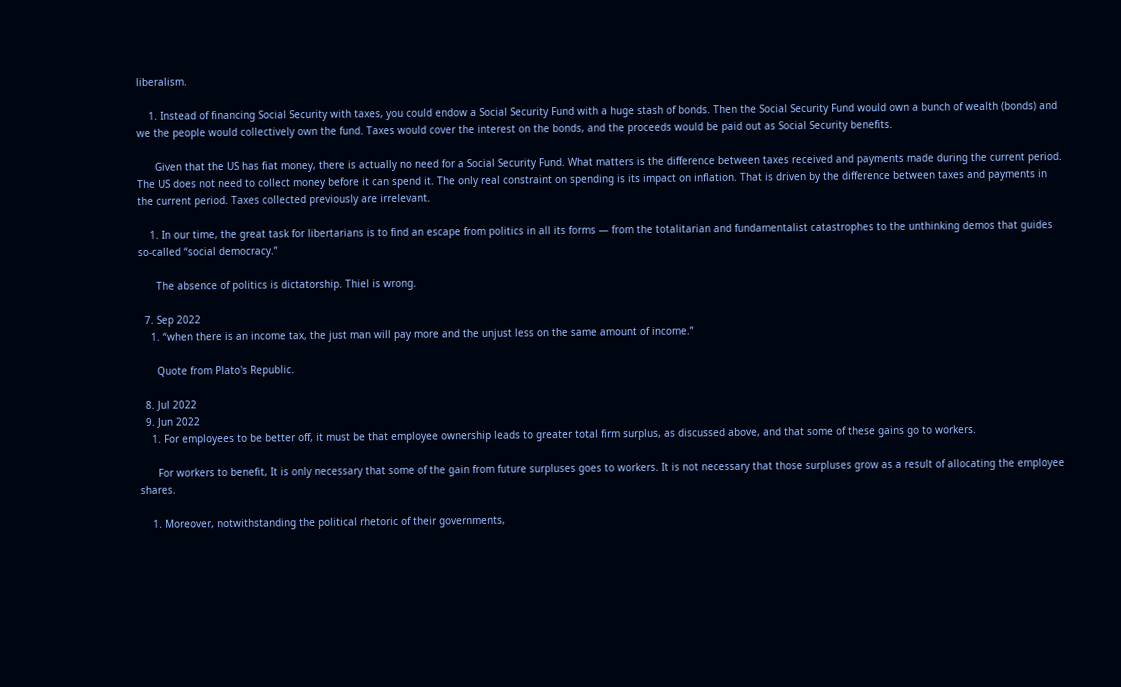liberalism.

    1. Instead of financing Social Security with taxes, you could endow a Social Security Fund with a huge stash of bonds. Then the Social Security Fund would own a bunch of wealth (bonds) and we the people would collectively own the fund. Taxes would cover the interest on the bonds, and the proceeds would be paid out as Social Security benefits.

      Given that the US has fiat money, there is actually no need for a Social Security Fund. What matters is the difference between taxes received and payments made during the current period. The US does not need to collect money before it can spend it. The only real constraint on spending is its impact on inflation. That is driven by the difference between taxes and payments in the current period. Taxes collected previously are irrelevant.

    1. In our time, the great task for libertarians is to find an escape from politics in all its forms — from the totalitarian and fundamentalist catastrophes to the unthinking demos that guides so-called “social democracy.”

      The absence of politics is dictatorship. Thiel is wrong.

  7. Sep 2022
    1. “when there is an income tax, the just man will pay more and the unjust less on the same amount of income.”

      Quote from Plato's Republic.

  8. Jul 2022
  9. Jun 2022
    1. For employees to be better off, it must be that employee ownership leads to greater total firm surplus, as discussed above, and that some of these gains go to workers.

      For workers to benefit, It is only necessary that some of the gain from future surpluses goes to workers. It is not necessary that those surpluses grow as a result of allocating the employee shares.

    1. Moreover, notwithstanding the political rhetoric of their governments,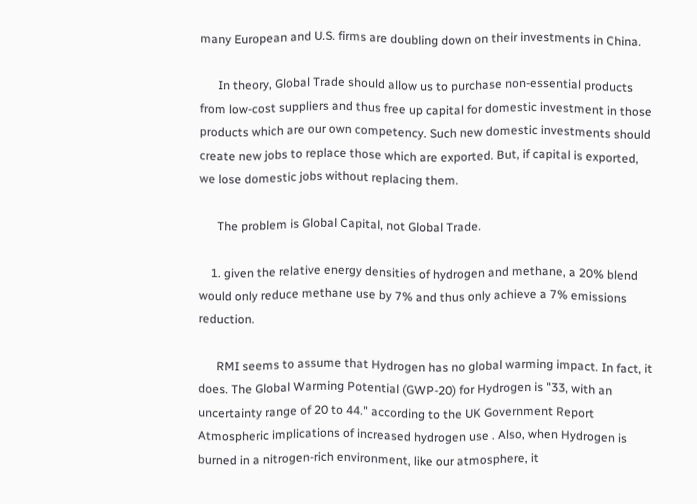many European and U.S. firms are doubling down on their investments in China.

      In theory, Global Trade should allow us to purchase non-essential products from low-cost suppliers and thus free up capital for domestic investment in those products which are our own competency. Such new domestic investments should create new jobs to replace those which are exported. But, if capital is exported, we lose domestic jobs without replacing them.

      The problem is Global Capital, not Global Trade.

    1. given the relative energy densities of hydrogen and methane, a 20% blend would only reduce methane use by 7% and thus only achieve a 7% emissions reduction.

      RMI seems to assume that Hydrogen has no global warming impact. In fact, it does. The Global Warming Potential (GWP-20) for Hydrogen is "33, with an uncertainty range of 20 to 44." according to the UK Government Report Atmospheric implications of increased hydrogen use . Also, when Hydrogen is burned in a nitrogen-rich environment, like our atmosphere, it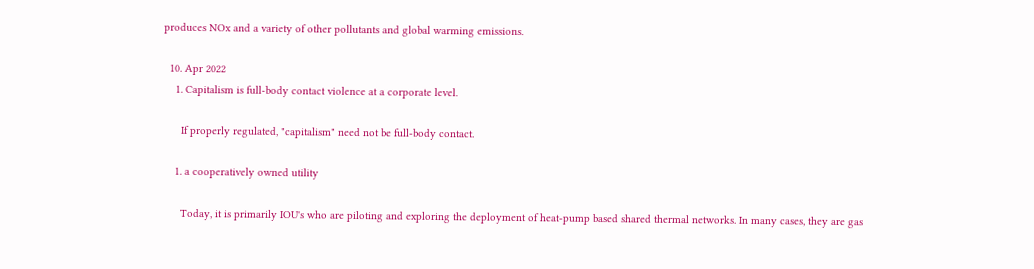produces NOx and a variety of other pollutants and global warming emissions.

  10. Apr 2022
    1. Capitalism is full-body contact violence at a corporate level.

      If properly regulated, "capitalism" need not be full-body contact.

    1. a cooperatively owned utility

      Today, it is primarily IOU's who are piloting and exploring the deployment of heat-pump based shared thermal networks. In many cases, they are gas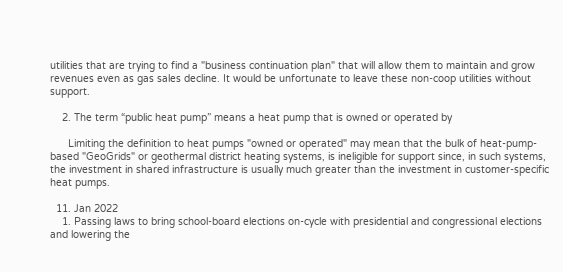utilities that are trying to find a "business continuation plan" that will allow them to maintain and grow revenues even as gas sales decline. It would be unfortunate to leave these non-coop utilities without support.

    2. The term “public heat pump” means a heat pump that is owned or operated by

      Limiting the definition to heat pumps "owned or operated" may mean that the bulk of heat-pump-based "GeoGrids" or geothermal district heating systems, is ineligible for support since, in such systems, the investment in shared infrastructure is usually much greater than the investment in customer-specific heat pumps.

  11. Jan 2022
    1. Passing laws to bring school-board elections on-cycle with presidential and congressional elections and lowering the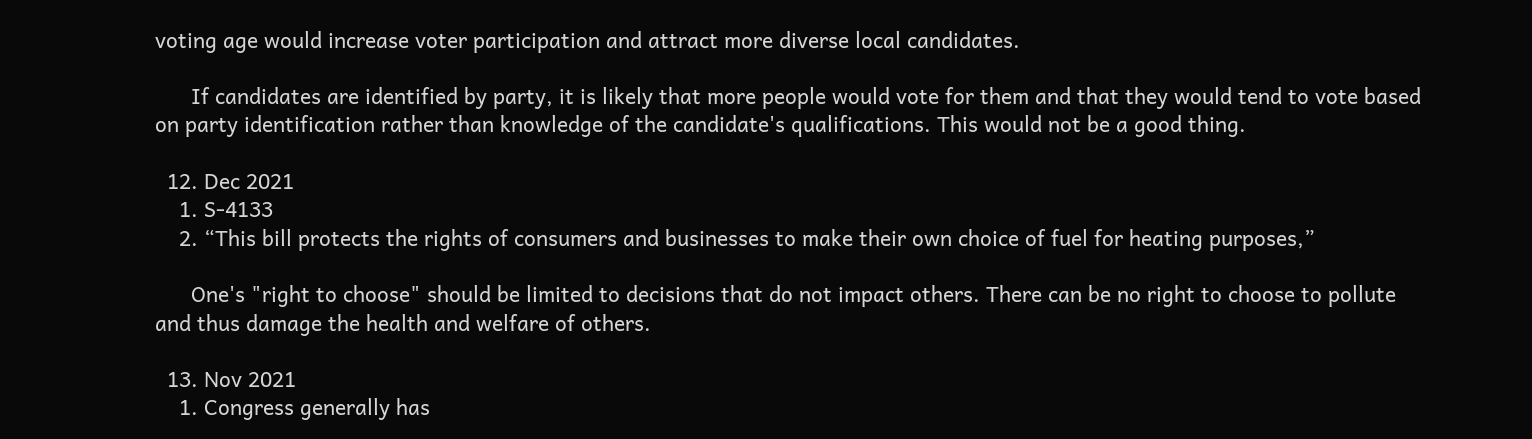voting age would increase voter participation and attract more diverse local candidates.

      If candidates are identified by party, it is likely that more people would vote for them and that they would tend to vote based on party identification rather than knowledge of the candidate's qualifications. This would not be a good thing.

  12. Dec 2021
    1. S-4133
    2. “This bill protects the rights of consumers and businesses to make their own choice of fuel for heating purposes,”

      One's "right to choose" should be limited to decisions that do not impact others. There can be no right to choose to pollute and thus damage the health and welfare of others.

  13. Nov 2021
    1. Congress generally has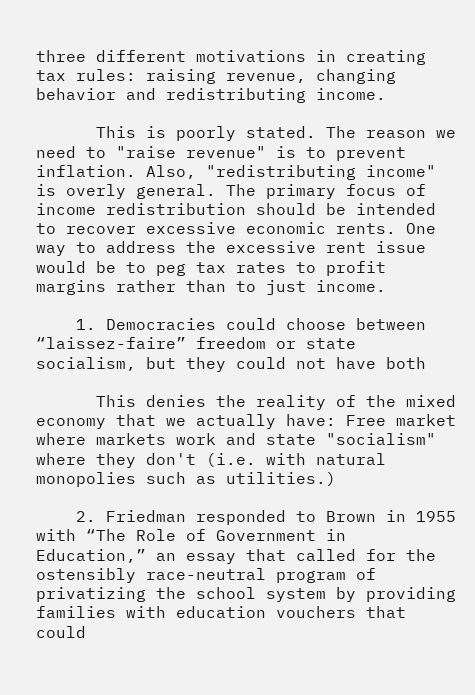three different motivations in creating tax rules: raising revenue, changing behavior and redistributing income.

      This is poorly stated. The reason we need to "raise revenue" is to prevent inflation. Also, "redistributing income" is overly general. The primary focus of income redistribution should be intended to recover excessive economic rents. One way to address the excessive rent issue would be to peg tax rates to profit margins rather than to just income.

    1. Democracies could choose between “laissez-faire” freedom or state socialism, but they could not have both

      This denies the reality of the mixed economy that we actually have: Free market where markets work and state "socialism" where they don't (i.e. with natural monopolies such as utilities.)

    2. Friedman responded to Brown in 1955 with “The Role of Government in Education,” an essay that called for the ostensibly race-neutral program of privatizing the school system by providing families with education vouchers that could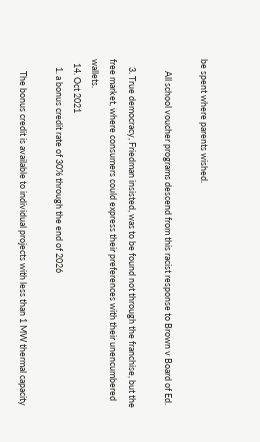be spent where parents wished.

      All school voucher programs descend from this racist response to Brown v Board of Ed.

    3. True democracy, Friedman insisted, was to be found not through the franchise, but the free market, where consumers could express their preferences with their unencumbered wallets.
  14. Oct 2021
    1. a bonus credit rate of 30% through the end of 2026

      The bonus credit is available to individual projects with less than 1 MW thermal capacity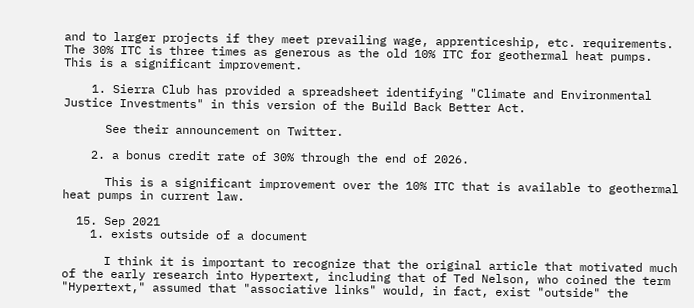and to larger projects if they meet prevailing wage, apprenticeship, etc. requirements. The 30% ITC is three times as generous as the old 10% ITC for geothermal heat pumps. This is a significant improvement.

    1. Sierra Club has provided a spreadsheet identifying "Climate and Environmental Justice Investments" in this version of the Build Back Better Act.

      See their announcement on Twitter.

    2. a bonus credit rate of 30% through the end of 2026.

      This is a significant improvement over the 10% ITC that is available to geothermal heat pumps in current law.

  15. Sep 2021
    1. exists outside of a document

      I think it is important to recognize that the original article that motivated much of the early research into Hypertext, including that of Ted Nelson, who coined the term "Hypertext," assumed that "associative links" would, in fact, exist "outside" the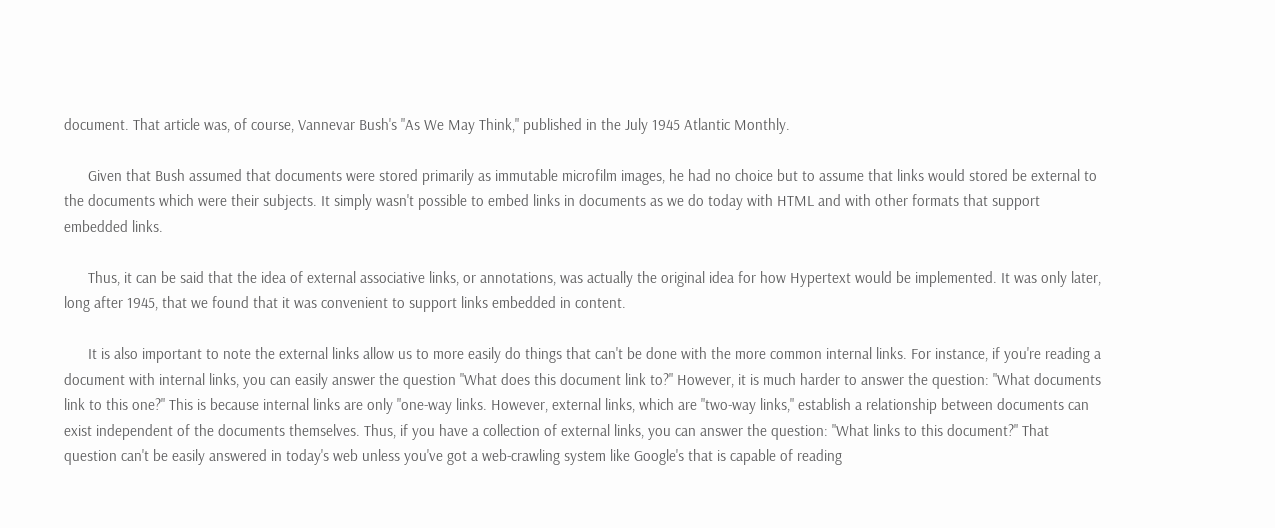document. That article was, of course, Vannevar Bush's "As We May Think," published in the July 1945 Atlantic Monthly.

      Given that Bush assumed that documents were stored primarily as immutable microfilm images, he had no choice but to assume that links would stored be external to the documents which were their subjects. It simply wasn't possible to embed links in documents as we do today with HTML and with other formats that support embedded links.

      Thus, it can be said that the idea of external associative links, or annotations, was actually the original idea for how Hypertext would be implemented. It was only later, long after 1945, that we found that it was convenient to support links embedded in content.

      It is also important to note the external links allow us to more easily do things that can't be done with the more common internal links. For instance, if you're reading a document with internal links, you can easily answer the question "What does this document link to?" However, it is much harder to answer the question: "What documents link to this one?" This is because internal links are only "one-way links. However, external links, which are "two-way links," establish a relationship between documents can exist independent of the documents themselves. Thus, if you have a collection of external links, you can answer the question: "What links to this document?" That question can't be easily answered in today's web unless you've got a web-crawling system like Google's that is capable of reading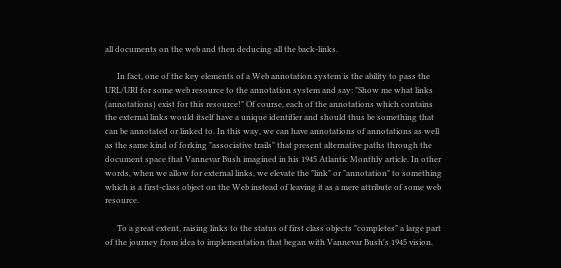all documents on the web and then deducing all the back-links.

      In fact, one of the key elements of a Web annotation system is the ability to pass the URL/URI for some web resource to the annotation system and say: "Show me what links (annotations) exist for this resource!" Of course, each of the annotations which contains the external links would itself have a unique identifier and should thus be something that can be annotated or linked to. In this way, we can have annotations of annotations as well as the same kind of forking "associative trails" that present alternative paths through the document space that Vannevar Bush imagined in his 1945 Atlantic Monthly article. In other words, when we allow for external links, we elevate the "link" or "annotation" to something which is a first-class object on the Web instead of leaving it as a mere attribute of some web resource.

      To a great extent, raising links to the status of first class objects "completes" a large part of the journey from idea to implementation that began with Vannevar Bush's 1945 vision.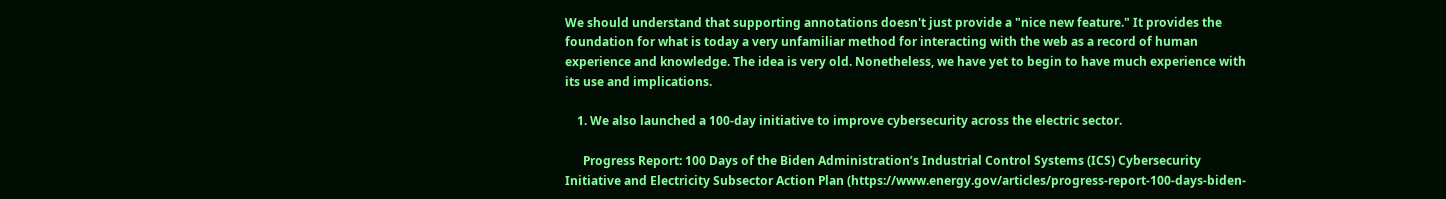We should understand that supporting annotations doesn't just provide a "nice new feature." It provides the foundation for what is today a very unfamiliar method for interacting with the web as a record of human experience and knowledge. The idea is very old. Nonetheless, we have yet to begin to have much experience with its use and implications.

    1. We also launched a 100‑day initiative to improve cybersecurity across the electric sector.

      Progress Report: 100 Days of the Biden Administration’s Industrial Control Systems (ICS) Cybersecurity Initiative and Electricity Subsector Action Plan (https://www.energy.gov/articles/progress-report-100-days-biden-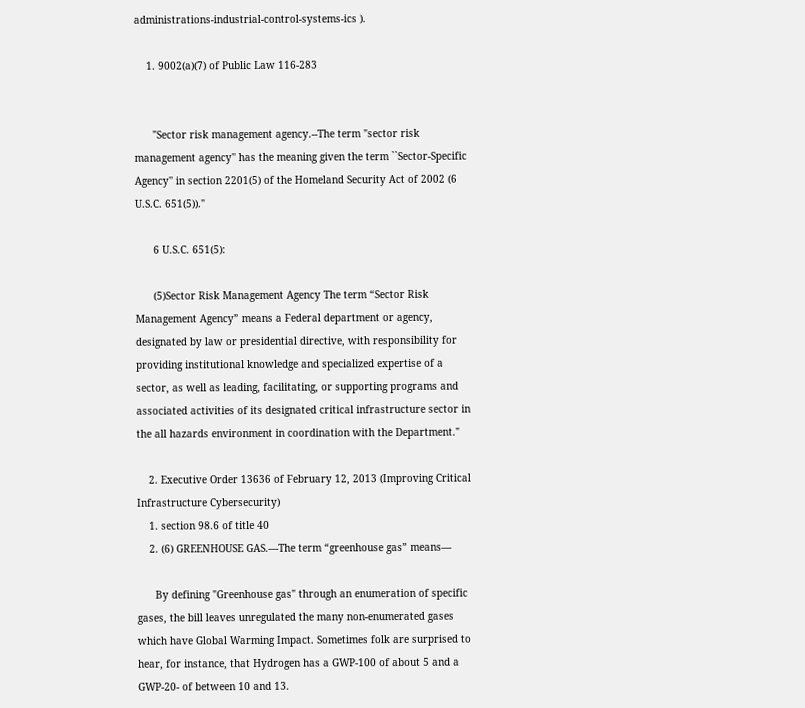administrations-industrial-control-systems-ics ).

    1. 9002(a)(7) of Public Law 116-283


      "Sector risk management agency.--The term "sector risk management agency'' has the meaning given the term ``Sector-Specific Agency'' in section 2201(5) of the Homeland Security Act of 2002 (6 U.S.C. 651(5))."

      6 U.S.C. 651(5):

      (5)Sector Risk Management Agency The term “Sector Risk Management Agency” means a Federal department or agency, designated by law or presidential directive, with responsibility for providing institutional knowledge and specialized expertise of a sector, as well as leading, facilitating, or supporting programs and associated activities of its designated critical infrastructure sector in the all hazards environment in coordination with the Department."

    2. Executive Order 13636 of February 12, 2013 (Improving Critical Infrastructure Cybersecurity)
    1. section 98.6 of title 40
    2. (6) GREENHOUSE GAS.—The term “greenhouse gas” means—

      By defining "Greenhouse gas" through an enumeration of specific gases, the bill leaves unregulated the many non-enumerated gases which have Global Warming Impact. Sometimes folk are surprised to hear, for instance, that Hydrogen has a GWP-100 of about 5 and a GWP-20- of between 10 and 13.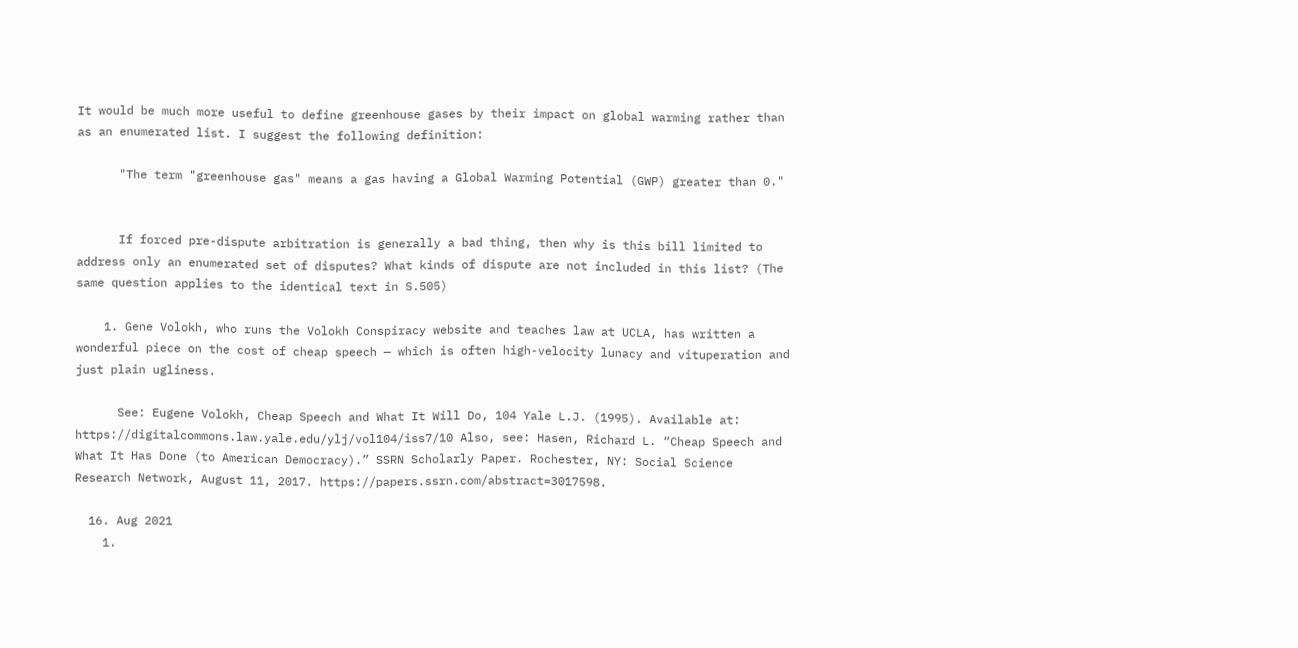It would be much more useful to define greenhouse gases by their impact on global warming rather than as an enumerated list. I suggest the following definition:

      "The term "greenhouse gas" means a gas having a Global Warming Potential (GWP) greater than 0."


      If forced pre-dispute arbitration is generally a bad thing, then why is this bill limited to address only an enumerated set of disputes? What kinds of dispute are not included in this list? (The same question applies to the identical text in S.505)

    1. Gene Volokh, who runs the Volokh Conspiracy website and teaches law at UCLA, has written a wonderful piece on the cost of cheap speech — which is often high-velocity lunacy and vituperation and just plain ugliness.

      See: Eugene Volokh, Cheap Speech and What It Will Do, 104 Yale L.J. (1995). Available at: https://digitalcommons.law.yale.edu/ylj/vol104/iss7/10 Also, see: Hasen, Richard L. “Cheap Speech and What It Has Done (to American Democracy).” SSRN Scholarly Paper. Rochester, NY: Social Science Research Network, August 11, 2017. https://papers.ssrn.com/abstract=3017598.

  16. Aug 2021
    1.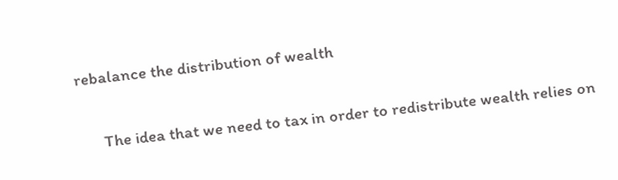rebalance the distribution of wealth

      The idea that we need to tax in order to redistribute wealth relies on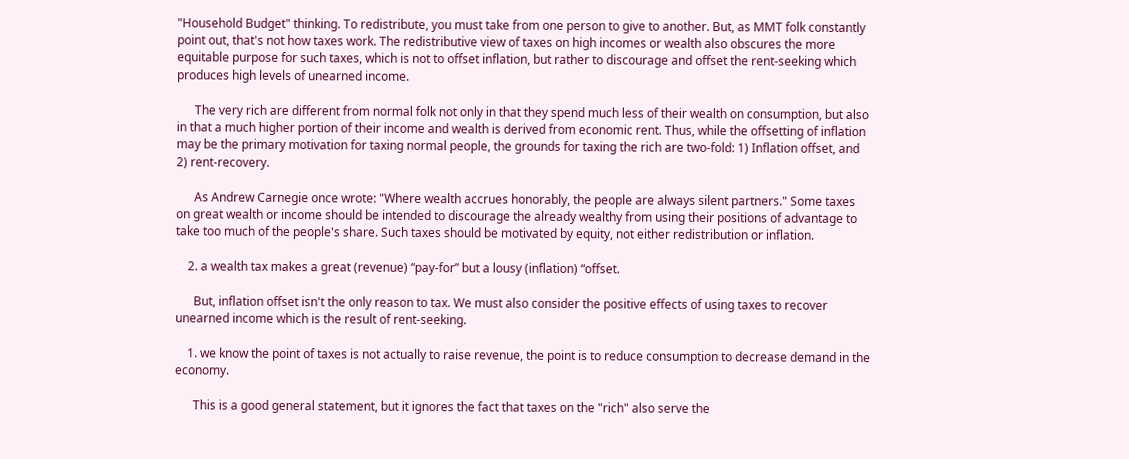"Household Budget" thinking. To redistribute, you must take from one person to give to another. But, as MMT folk constantly point out, that's not how taxes work. The redistributive view of taxes on high incomes or wealth also obscures the more equitable purpose for such taxes, which is not to offset inflation, but rather to discourage and offset the rent-seeking which produces high levels of unearned income.

      The very rich are different from normal folk not only in that they spend much less of their wealth on consumption, but also in that a much higher portion of their income and wealth is derived from economic rent. Thus, while the offsetting of inflation may be the primary motivation for taxing normal people, the grounds for taxing the rich are two-fold: 1) Inflation offset, and 2) rent-recovery.

      As Andrew Carnegie once wrote: "Where wealth accrues honorably, the people are always silent partners." Some taxes on great wealth or income should be intended to discourage the already wealthy from using their positions of advantage to take too much of the people's share. Such taxes should be motivated by equity, not either redistribution or inflation.

    2. a wealth tax makes a great (revenue) “pay-for” but a lousy (inflation) “offset.

      But, inflation offset isn't the only reason to tax. We must also consider the positive effects of using taxes to recover unearned income which is the result of rent-seeking.

    1. we know the point of taxes is not actually to raise revenue, the point is to reduce consumption to decrease demand in the economy.

      This is a good general statement, but it ignores the fact that taxes on the "rich" also serve the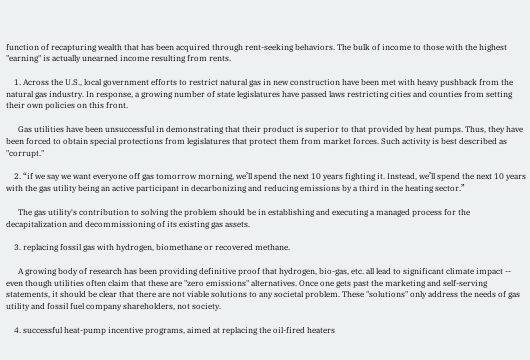function of recapturing wealth that has been acquired through rent-seeking behaviors. The bulk of income to those with the highest "earning" is actually unearned income resulting from rents.

    1. Across the U.S., local government efforts to restrict natural gas in new construction have been met with heavy pushback from the natural gas industry. In response, a growing number of state legislatures have passed laws restricting cities and counties from setting their own policies on this front.

      Gas utilities have been unsuccessful in demonstrating that their product is superior to that provided by heat pumps. Thus, they have been forced to obtain special protections from legislatures that protect them from market forces. Such activity is best described as "corrupt."

    2. “if we say we want everyone off gas tomorrow morning, we’ll spend the next 10 years fighting it. Instead, we’ll spend the next 10 years with the gas utility being an active participant in decarbonizing and reducing emissions by a third in the heating sector.”

      The gas utility's contribution to solving the problem should be in establishing and executing a managed process for the decapitalization and decommissioning of its existing gas assets.

    3. replacing fossil gas with hydrogen, biomethane or recovered methane.

      A growing body of research has been providing definitive proof that hydrogen, bio-gas, etc. all lead to significant climate impact -- even though utilities often claim that these are "zero emissions" alternatives. Once one gets past the marketing and self-serving statements, it should be clear that there are not viable solutions to any societal problem. These "solutions" only address the needs of gas utility and fossil fuel company shareholders, not society.

    4. successful heat-pump incentive programs, aimed at replacing the oil-fired heaters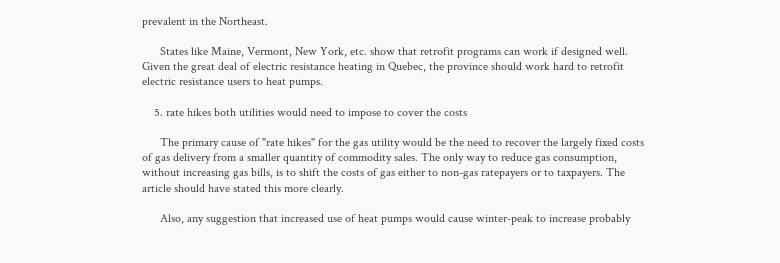prevalent in the Northeast.

      States like Maine, Vermont, New York, etc. show that retrofit programs can work if designed well. Given the great deal of electric resistance heating in Quebec, the province should work hard to retrofit electric resistance users to heat pumps.

    5. rate hikes both utilities would need to impose to cover the costs

      The primary cause of "rate hikes" for the gas utility would be the need to recover the largely fixed costs of gas delivery from a smaller quantity of commodity sales. The only way to reduce gas consumption, without increasing gas bills, is to shift the costs of gas either to non-gas ratepayers or to taxpayers. The article should have stated this more clearly.

      Also, any suggestion that increased use of heat pumps would cause winter-peak to increase probably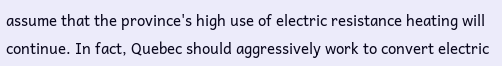assume that the province's high use of electric resistance heating will continue. In fact, Quebec should aggressively work to convert electric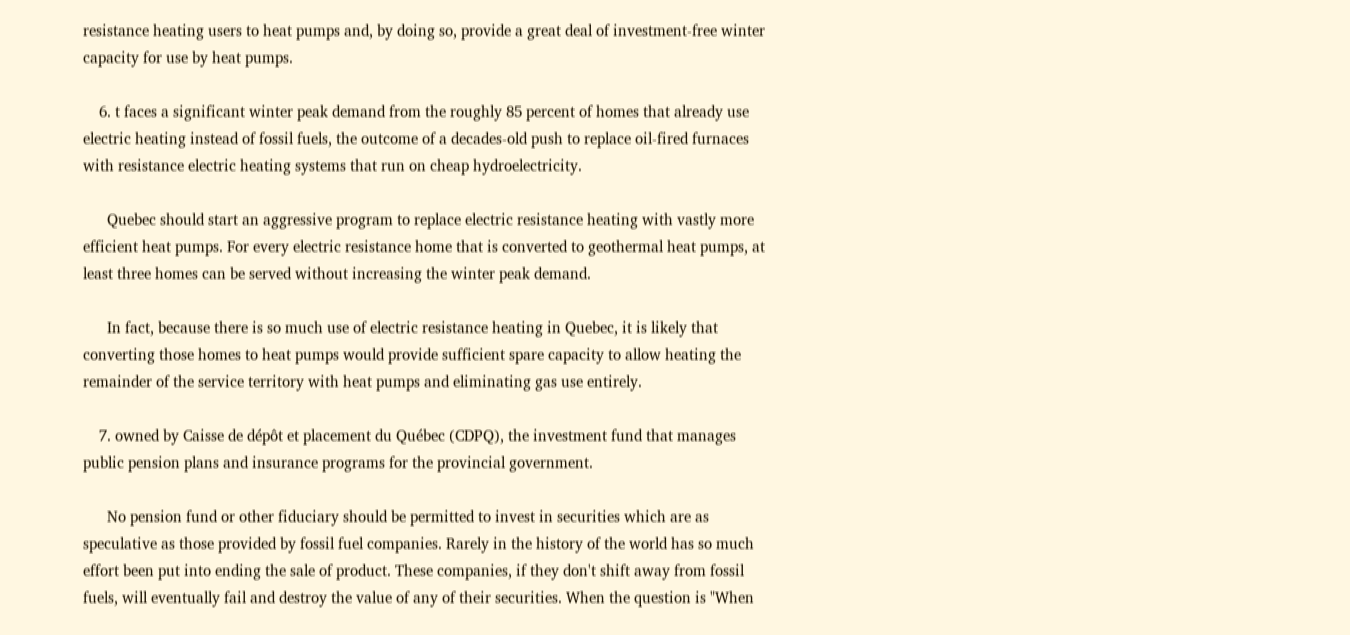resistance heating users to heat pumps and, by doing so, provide a great deal of investment-free winter capacity for use by heat pumps.

    6. t faces a significant winter peak demand from the roughly 85 percent of homes that already use electric heating instead of fossil fuels, the outcome of a decades-old push to replace oil-fired furnaces with resistance electric heating systems that run on cheap hydroelectricity.

      Quebec should start an aggressive program to replace electric resistance heating with vastly more efficient heat pumps. For every electric resistance home that is converted to geothermal heat pumps, at least three homes can be served without increasing the winter peak demand.

      In fact, because there is so much use of electric resistance heating in Quebec, it is likely that converting those homes to heat pumps would provide sufficient spare capacity to allow heating the remainder of the service territory with heat pumps and eliminating gas use entirely.

    7. owned by Caisse de dépôt et placement du Québec (CDPQ), the investment fund that manages public pension plans and insurance programs for the provincial government.

      No pension fund or other fiduciary should be permitted to invest in securities which are as speculative as those provided by fossil fuel companies. Rarely in the history of the world has so much effort been put into ending the sale of product. These companies, if they don't shift away from fossil fuels, will eventually fail and destroy the value of any of their securities. When the question is "When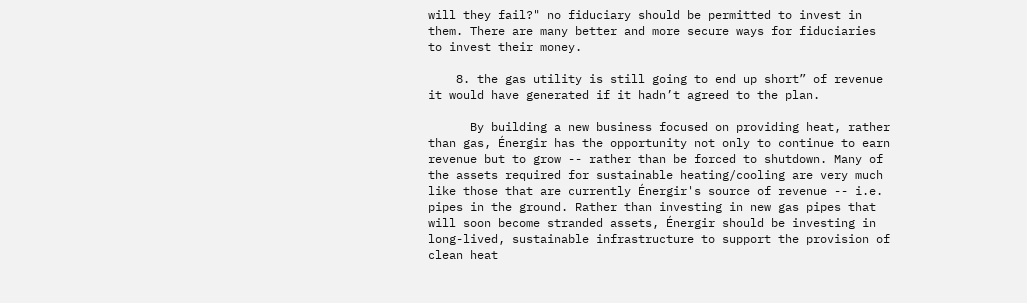will they fail?" no fiduciary should be permitted to invest in them. There are many better and more secure ways for fiduciaries to invest their money.

    8. the gas utility is still going to end up short” of revenue it would have generated if it hadn’t agreed to the plan.

      By building a new business focused on providing heat, rather than gas, Énergir has the opportunity not only to continue to earn revenue but to grow -- rather than be forced to shutdown. Many of the assets required for sustainable heating/cooling are very much like those that are currently Énergir's source of revenue -- i.e. pipes in the ground. Rather than investing in new gas pipes that will soon become stranded assets, Énergir should be investing in long-lived, sustainable infrastructure to support the provision of clean heat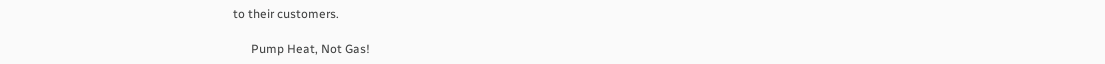to their customers.

      Pump Heat, Not Gas!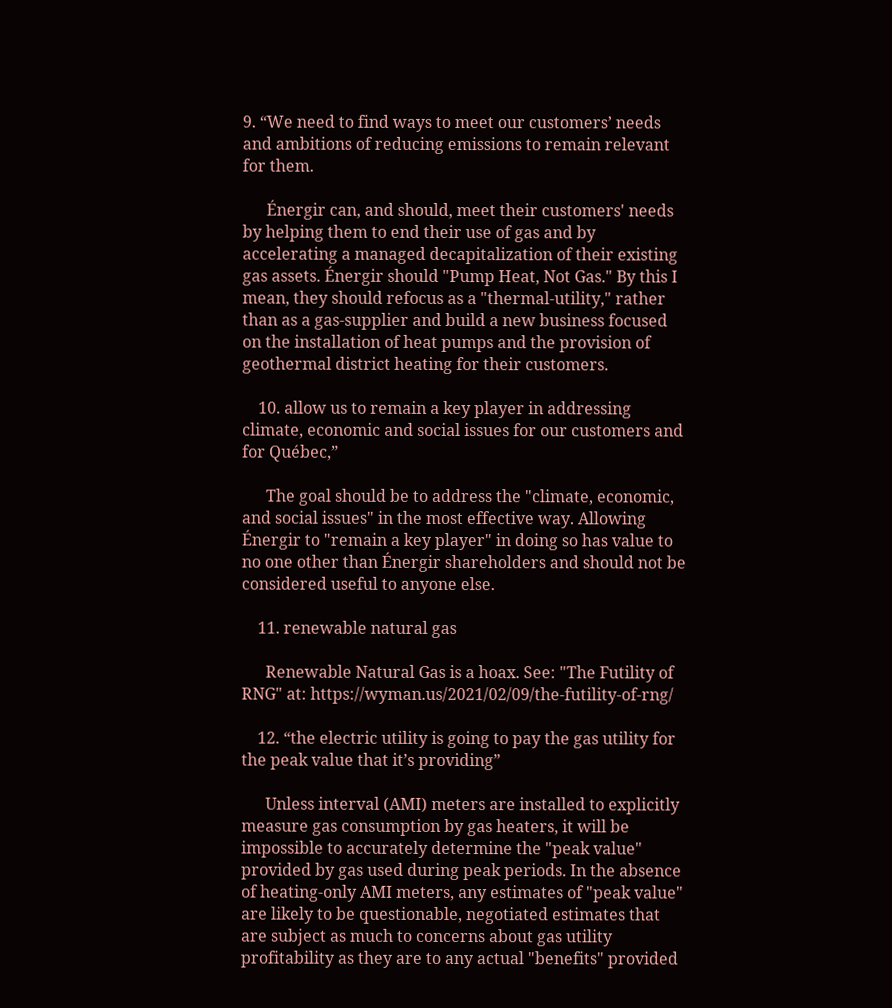9. “We need to find ways to meet our customers’ needs and ambitions of reducing emissions to remain relevant for them.

      Énergir can, and should, meet their customers' needs by helping them to end their use of gas and by accelerating a managed decapitalization of their existing gas assets. Énergir should "Pump Heat, Not Gas." By this I mean, they should refocus as a "thermal-utility," rather than as a gas-supplier and build a new business focused on the installation of heat pumps and the provision of geothermal district heating for their customers.

    10. allow us to remain a key player in addressing climate, economic and social issues for our customers and for Québec,”

      The goal should be to address the "climate, economic, and social issues" in the most effective way. Allowing Énergir to "remain a key player" in doing so has value to no one other than Énergir shareholders and should not be considered useful to anyone else.

    11. renewable natural gas

      Renewable Natural Gas is a hoax. See: "The Futility of RNG" at: https://wyman.us/2021/02/09/the-futility-of-rng/

    12. “the electric utility is going to pay the gas utility for the peak value that it’s providing”

      Unless interval (AMI) meters are installed to explicitly measure gas consumption by gas heaters, it will be impossible to accurately determine the "peak value" provided by gas used during peak periods. In the absence of heating-only AMI meters, any estimates of "peak value" are likely to be questionable, negotiated estimates that are subject as much to concerns about gas utility profitability as they are to any actual "benefits" provided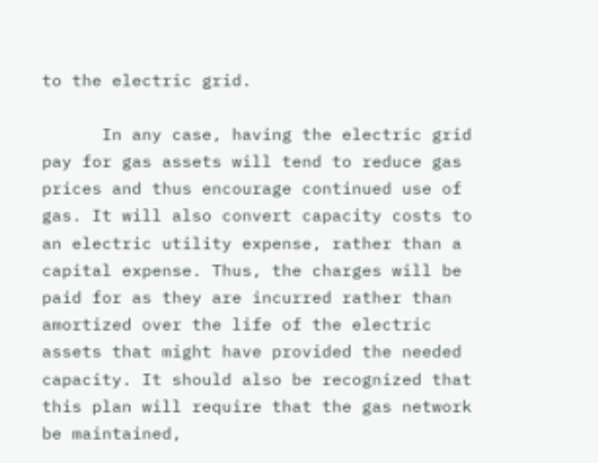to the electric grid.

      In any case, having the electric grid pay for gas assets will tend to reduce gas prices and thus encourage continued use of gas. It will also convert capacity costs to an electric utility expense, rather than a capital expense. Thus, the charges will be paid for as they are incurred rather than amortized over the life of the electric assets that might have provided the needed capacity. It should also be recognized that this plan will require that the gas network be maintained,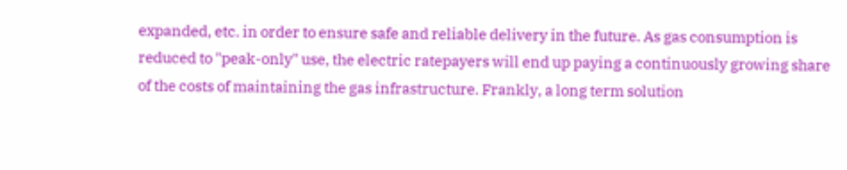expanded, etc. in order to ensure safe and reliable delivery in the future. As gas consumption is reduced to "peak-only" use, the electric ratepayers will end up paying a continuously growing share of the costs of maintaining the gas infrastructure. Frankly, a long term solution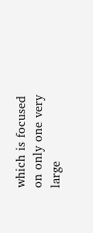which is focused on only one very large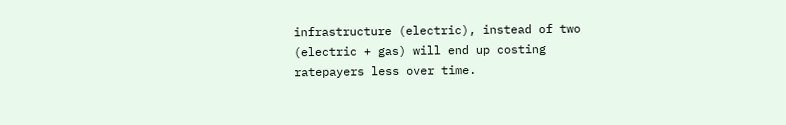infrastructure (electric), instead of two (electric + gas) will end up costing ratepayers less over time.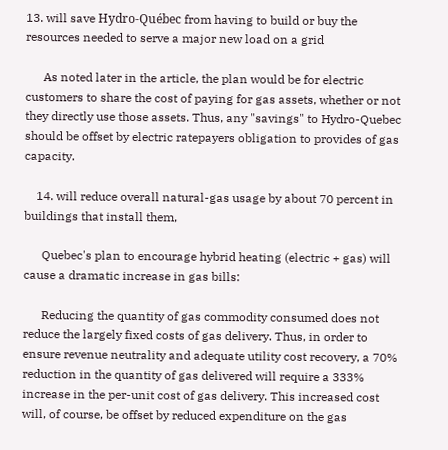13. will save Hydro-Québec from having to build or buy the resources needed to serve a major new load on a grid

      As noted later in the article, the plan would be for electric customers to share the cost of paying for gas assets, whether or not they directly use those assets. Thus, any "savings" to Hydro-Quebec should be offset by electric ratepayers obligation to provides of gas capacity.

    14. will reduce overall natural-gas usage by about 70 percent in buildings that install them,

      Quebec's plan to encourage hybrid heating (electric + gas) will cause a dramatic increase in gas bills:

      Reducing the quantity of gas commodity consumed does not reduce the largely fixed costs of gas delivery. Thus, in order to ensure revenue neutrality and adequate utility cost recovery, a 70% reduction in the quantity of gas delivered will require a 333% increase in the per-unit cost of gas delivery. This increased cost will, of course, be offset by reduced expenditure on the gas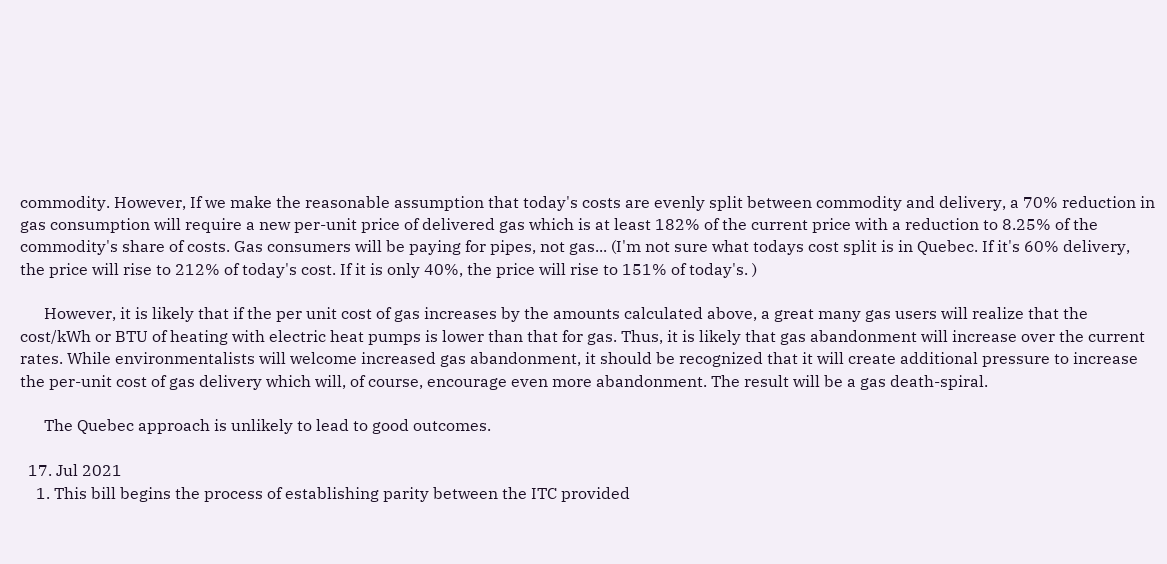commodity. However, If we make the reasonable assumption that today's costs are evenly split between commodity and delivery, a 70% reduction in gas consumption will require a new per-unit price of delivered gas which is at least 182% of the current price with a reduction to 8.25% of the commodity's share of costs. Gas consumers will be paying for pipes, not gas... (I'm not sure what todays cost split is in Quebec. If it's 60% delivery, the price will rise to 212% of today's cost. If it is only 40%, the price will rise to 151% of today's. )

      However, it is likely that if the per unit cost of gas increases by the amounts calculated above, a great many gas users will realize that the cost/kWh or BTU of heating with electric heat pumps is lower than that for gas. Thus, it is likely that gas abandonment will increase over the current rates. While environmentalists will welcome increased gas abandonment, it should be recognized that it will create additional pressure to increase the per-unit cost of gas delivery which will, of course, encourage even more abandonment. The result will be a gas death-spiral.

      The Quebec approach is unlikely to lead to good outcomes.

  17. Jul 2021
    1. This bill begins the process of establishing parity between the ITC provided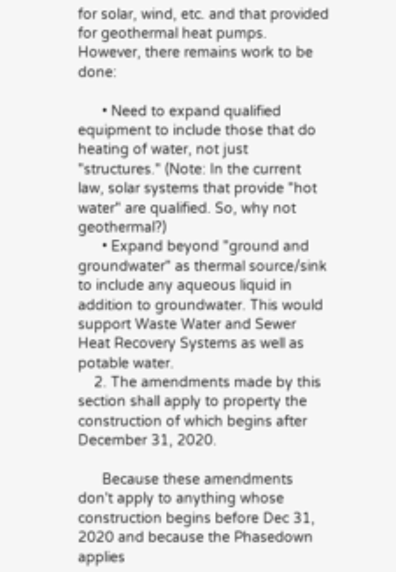for solar, wind, etc. and that provided for geothermal heat pumps. However, there remains work to be done:

      • Need to expand qualified equipment to include those that do heating of water, not just "structures." (Note: In the current law, solar systems that provide "hot water" are qualified. So, why not geothermal?)
      • Expand beyond "ground and groundwater" as thermal source/sink to include any aqueous liquid in addition to groundwater. This would support Waste Water and Sewer Heat Recovery Systems as well as potable water.
    2. The amendments made by this section shall apply to property the construction of which begins after December 31, 2020.

      Because these amendments don't apply to anything whose construction begins before Dec 31, 2020 and because the Phasedown applies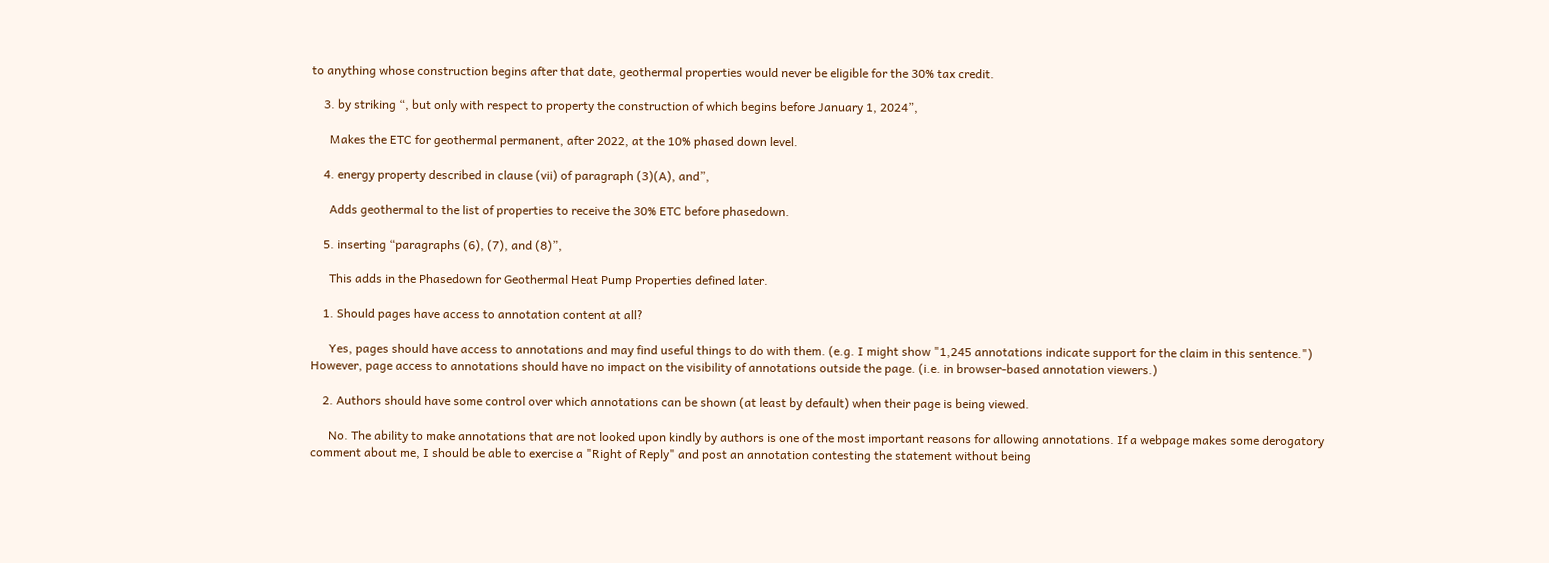to anything whose construction begins after that date, geothermal properties would never be eligible for the 30% tax credit.

    3. by striking “, but only with respect to property the construction of which begins before January 1, 2024”,

      Makes the ETC for geothermal permanent, after 2022, at the 10% phased down level.

    4. energy property described in clause (vii) of paragraph (3)(A), and”,

      Adds geothermal to the list of properties to receive the 30% ETC before phasedown.

    5. inserting “paragraphs (6), (7), and (8)”,

      This adds in the Phasedown for Geothermal Heat Pump Properties defined later.

    1. Should pages have access to annotation content at all?

      Yes, pages should have access to annotations and may find useful things to do with them. (e.g. I might show "1,245 annotations indicate support for the claim in this sentence.") However, page access to annotations should have no impact on the visibility of annotations outside the page. (i.e. in browser-based annotation viewers.)

    2. Authors should have some control over which annotations can be shown (at least by default) when their page is being viewed.

      No. The ability to make annotations that are not looked upon kindly by authors is one of the most important reasons for allowing annotations. If a webpage makes some derogatory comment about me, I should be able to exercise a "Right of Reply" and post an annotation contesting the statement without being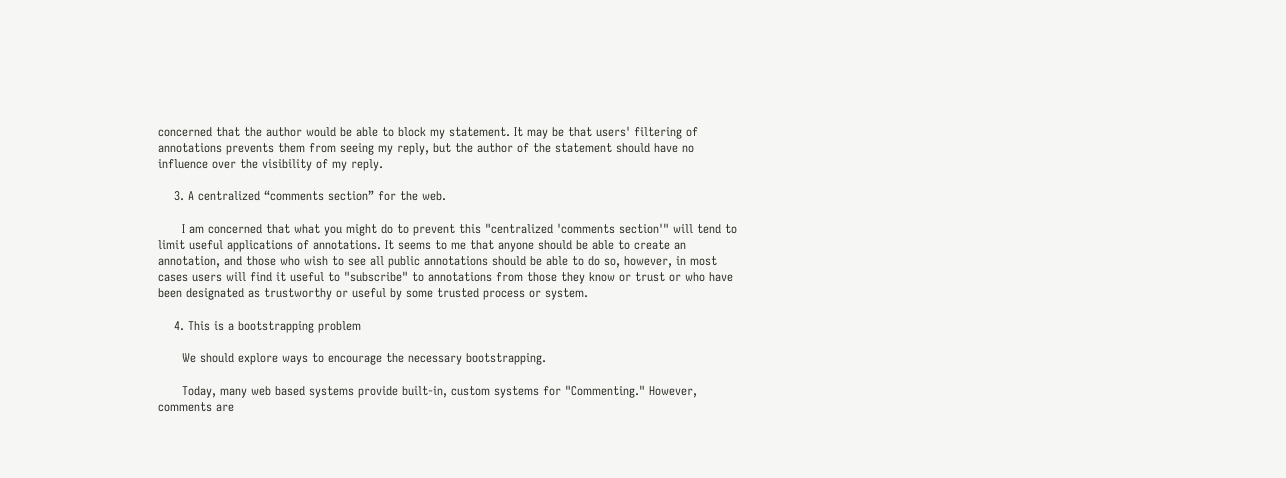concerned that the author would be able to block my statement. It may be that users' filtering of annotations prevents them from seeing my reply, but the author of the statement should have no influence over the visibility of my reply.

    3. A centralized “comments section” for the web.

      I am concerned that what you might do to prevent this "centralized 'comments section'" will tend to limit useful applications of annotations. It seems to me that anyone should be able to create an annotation, and those who wish to see all public annotations should be able to do so, however, in most cases users will find it useful to "subscribe" to annotations from those they know or trust or who have been designated as trustworthy or useful by some trusted process or system.

    4. This is a bootstrapping problem

      We should explore ways to encourage the necessary bootstrapping.

      Today, many web based systems provide built-in, custom systems for "Commenting." However, comments are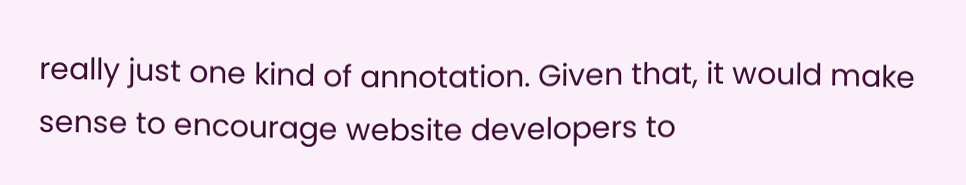really just one kind of annotation. Given that, it would make sense to encourage website developers to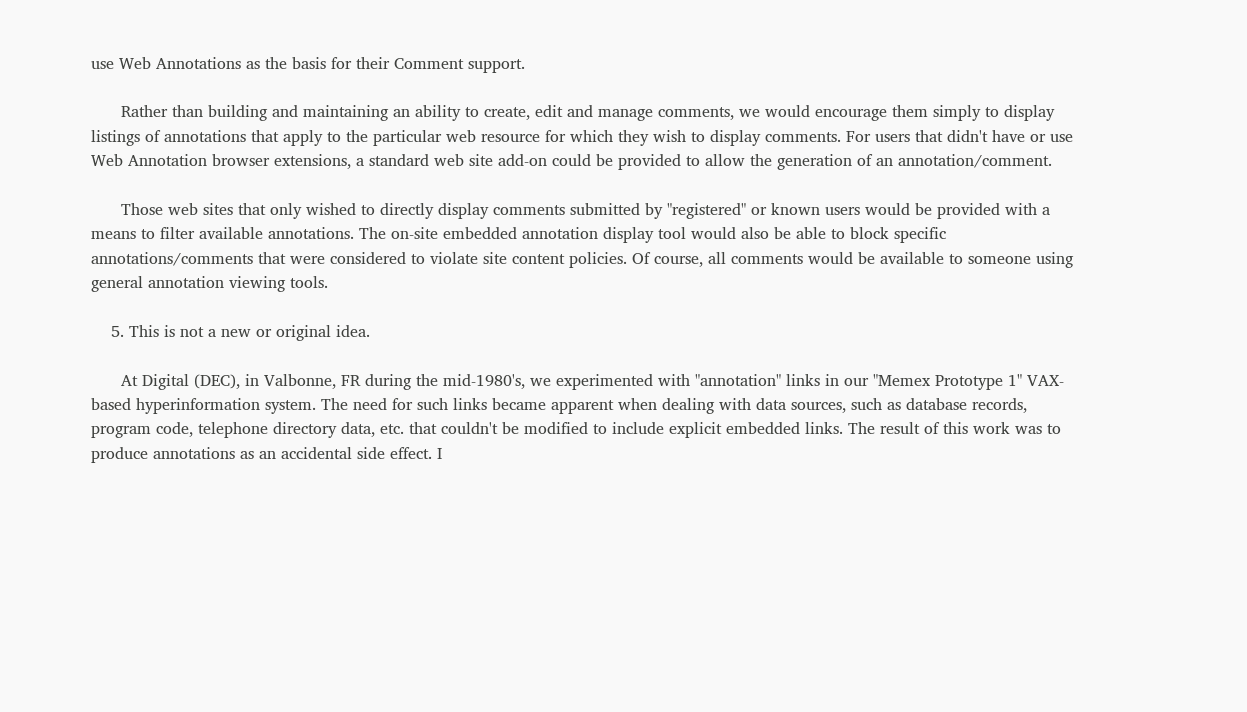use Web Annotations as the basis for their Comment support.

      Rather than building and maintaining an ability to create, edit and manage comments, we would encourage them simply to display listings of annotations that apply to the particular web resource for which they wish to display comments. For users that didn't have or use Web Annotation browser extensions, a standard web site add-on could be provided to allow the generation of an annotation/comment.

      Those web sites that only wished to directly display comments submitted by "registered" or known users would be provided with a means to filter available annotations. The on-site embedded annotation display tool would also be able to block specific annotations/comments that were considered to violate site content policies. Of course, all comments would be available to someone using general annotation viewing tools.

    5. This is not a new or original idea.

      At Digital (DEC), in Valbonne, FR during the mid-1980's, we experimented with "annotation" links in our "Memex Prototype 1" VAX-based hyperinformation system. The need for such links became apparent when dealing with data sources, such as database records, program code, telephone directory data, etc. that couldn't be modified to include explicit embedded links. The result of this work was to produce annotations as an accidental side effect. I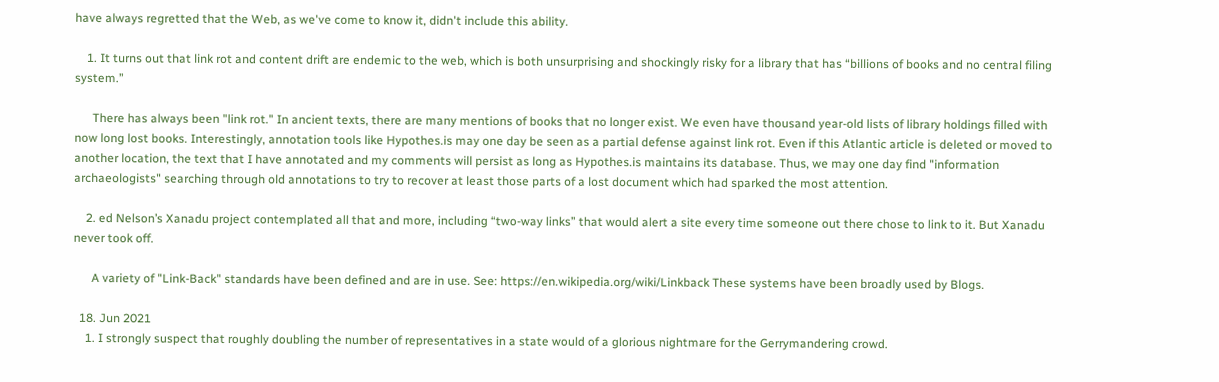have always regretted that the Web, as we've come to know it, didn't include this ability.

    1. It turns out that link rot and content drift are endemic to the web, which is both unsurprising and shockingly risky for a library that has “billions of books and no central filing system.”

      There has always been "link rot." In ancient texts, there are many mentions of books that no longer exist. We even have thousand year-old lists of library holdings filled with now long lost books. Interestingly, annotation tools like Hypothes.is may one day be seen as a partial defense against link rot. Even if this Atlantic article is deleted or moved to another location, the text that I have annotated and my comments will persist as long as Hypothes.is maintains its database. Thus, we may one day find "information archaeologists" searching through old annotations to try to recover at least those parts of a lost document which had sparked the most attention.

    2. ed Nelson’s Xanadu project contemplated all that and more, including “two-way links” that would alert a site every time someone out there chose to link to it. But Xanadu never took off.

      A variety of "Link-Back" standards have been defined and are in use. See: https://en.wikipedia.org/wiki/Linkback These systems have been broadly used by Blogs.

  18. Jun 2021
    1. I strongly suspect that roughly doubling the number of representatives in a state would of a glorious nightmare for the Gerrymandering crowd.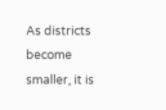As districts become smaller, it is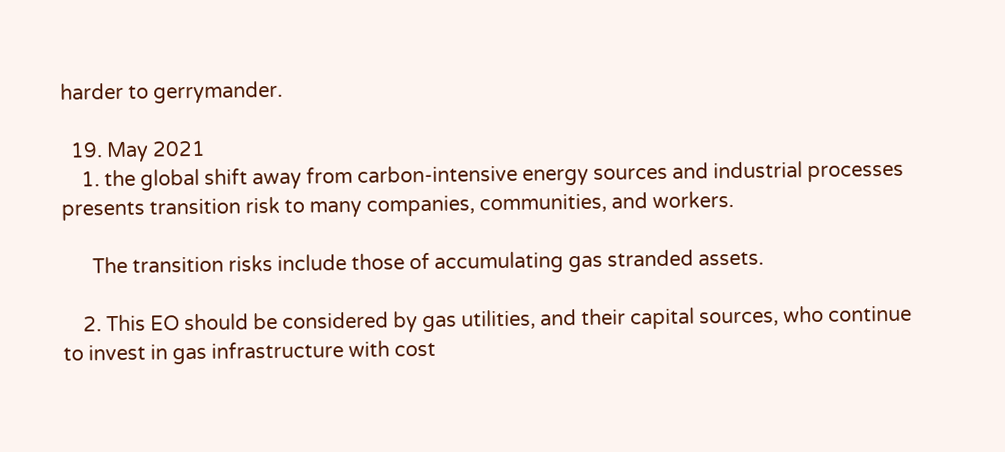harder to gerrymander.

  19. May 2021
    1. the global shift away from carbon-intensive energy sources and industrial processes presents transition risk to many companies, communities, and workers.

      The transition risks include those of accumulating gas stranded assets.

    2. This EO should be considered by gas utilities, and their capital sources, who continue to invest in gas infrastructure with cost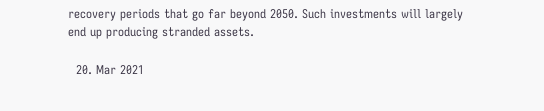recovery periods that go far beyond 2050. Such investments will largely end up producing stranded assets.

  20. Mar 2021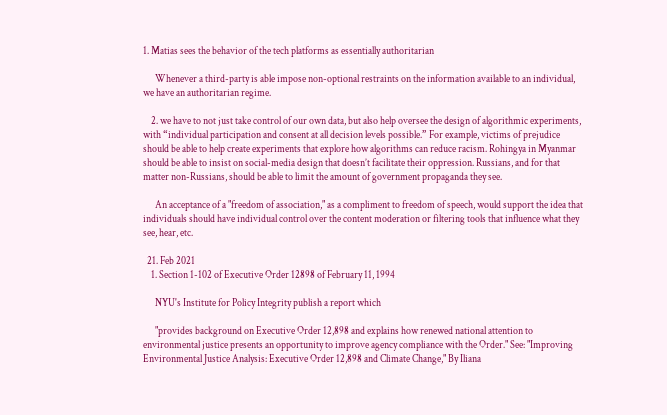1. Matias sees the behavior of the tech platforms as essentially authoritarian

      Whenever a third-party is able impose non-optional restraints on the information available to an individual, we have an authoritarian regime.

    2. we have to not just take control of our own data, but also help oversee the design of algorithmic experiments, with “individual participation and consent at all decision levels possible.” For example, victims of prejudice should be able to help create experiments that explore how algorithms can reduce racism. Rohingya in Myanmar should be able to insist on social-media design that doesn’t facilitate their oppression. Russians, and for that matter non-Russians, should be able to limit the amount of government propaganda they see.

      An acceptance of a "freedom of association," as a compliment to freedom of speech, would support the idea that individuals should have individual control over the content moderation or filtering tools that influence what they see, hear, etc.

  21. Feb 2021
    1. Section 1-102 of Executive Order 12898 of February 11, 1994

      NYU's Institute for Policy Integrity publish a report which

      "provides background on Executive Order 12,898 and explains how renewed national attention to environmental justice presents an opportunity to improve agency compliance with the Order." See: "Improving Environmental Justice Analysis: Executive Order 12,898 and Climate Change," By Iliana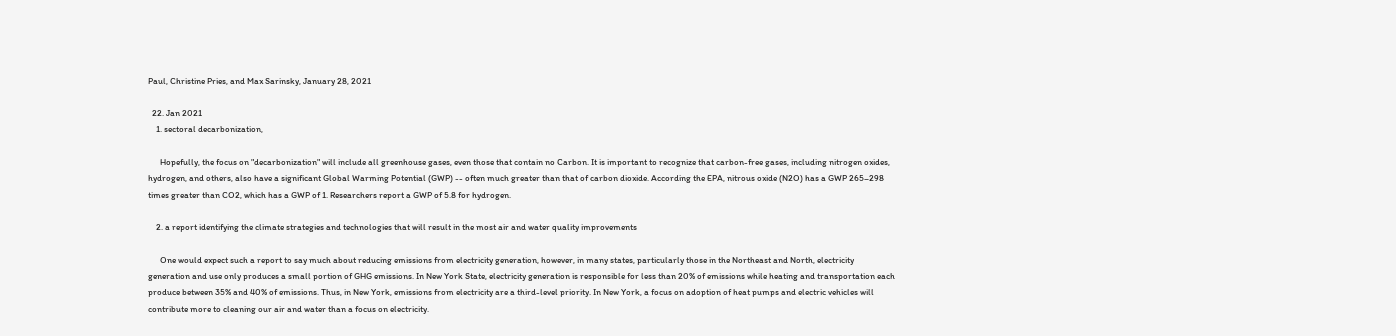Paul, Christine Pries, and Max Sarinsky, January 28, 2021

  22. Jan 2021
    1. sectoral decarbonization,

      Hopefully, the focus on "decarbonization" will include all greenhouse gases, even those that contain no Carbon. It is important to recognize that carbon-free gases, including nitrogen oxides, hydrogen, and others, also have a significant Global Warming Potential (GWP) -- often much greater than that of carbon dioxide. According the EPA, nitrous oxide (N2O) has a GWP 265–298 times greater than CO2, which has a GWP of 1. Researchers report a GWP of 5.8 for hydrogen.

    2. a report identifying the climate strategies and technologies that will result in the most air and water quality improvements

      One would expect such a report to say much about reducing emissions from electricity generation, however, in many states, particularly those in the Northeast and North, electricity generation and use only produces a small portion of GHG emissions. In New York State, electricity generation is responsible for less than 20% of emissions while heating and transportation each produce between 35% and 40% of emissions. Thus, in New York, emissions from electricity are a third-level priority. In New York, a focus on adoption of heat pumps and electric vehicles will contribute more to cleaning our air and water than a focus on electricity.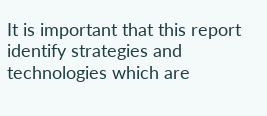It is important that this report identify strategies and technologies which are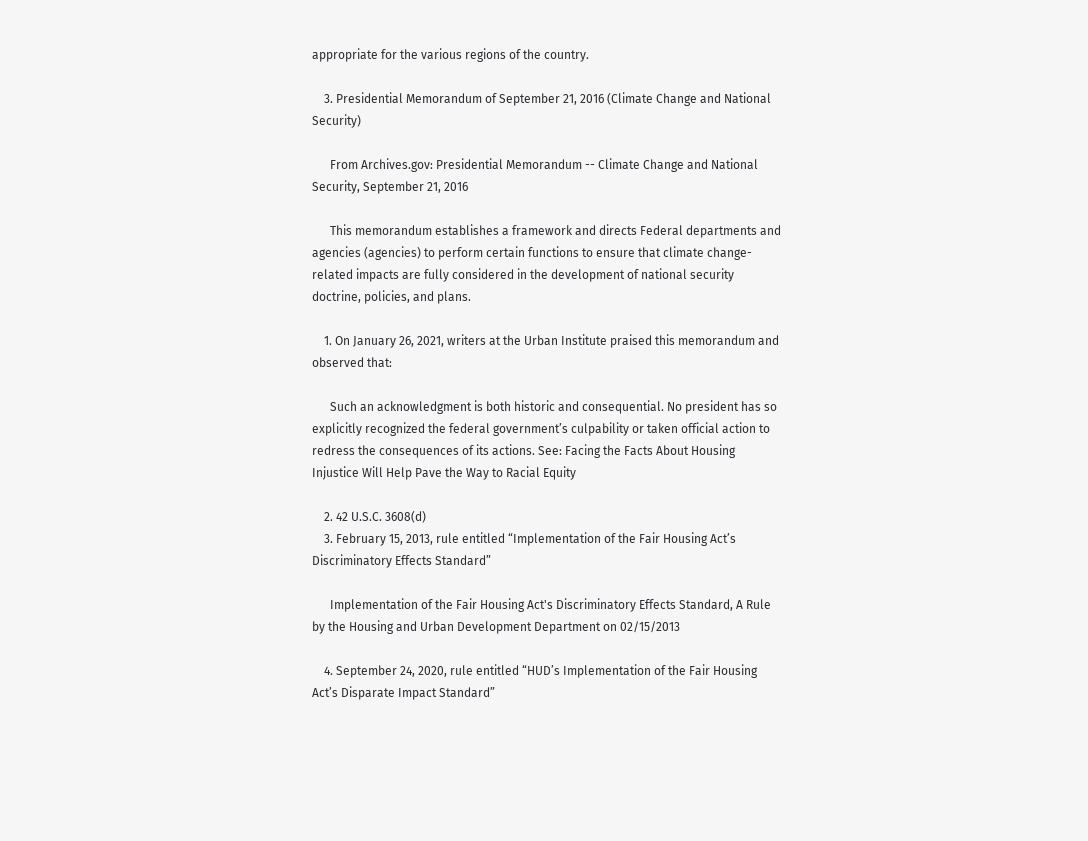appropriate for the various regions of the country.

    3. Presidential Memorandum of September 21, 2016 (Climate Change and National Security)

      From Archives.gov: Presidential Memorandum -- Climate Change and National Security, September 21, 2016

      This memorandum establishes a framework and directs Federal departments and agencies (agencies) to perform certain functions to ensure that climate change-related impacts are fully considered in the development of national security doctrine, policies, and plans.

    1. On January 26, 2021, writers at the Urban Institute praised this memorandum and observed that:

      Such an acknowledgment is both historic and consequential. No president has so explicitly recognized the federal government’s culpability or taken official action to redress the consequences of its actions. See: Facing the Facts About Housing Injustice Will Help Pave the Way to Racial Equity

    2. 42 U.S.C. 3608(d)
    3. February 15, 2013, rule entitled “Implementation of the Fair Housing Act’s Discriminatory Effects Standard”

      Implementation of the Fair Housing Act's Discriminatory Effects Standard, A Rule by the Housing and Urban Development Department on 02/15/2013

    4. September 24, 2020, rule entitled “HUD’s Implementation of the Fair Housing Act’s Disparate Impact Standard”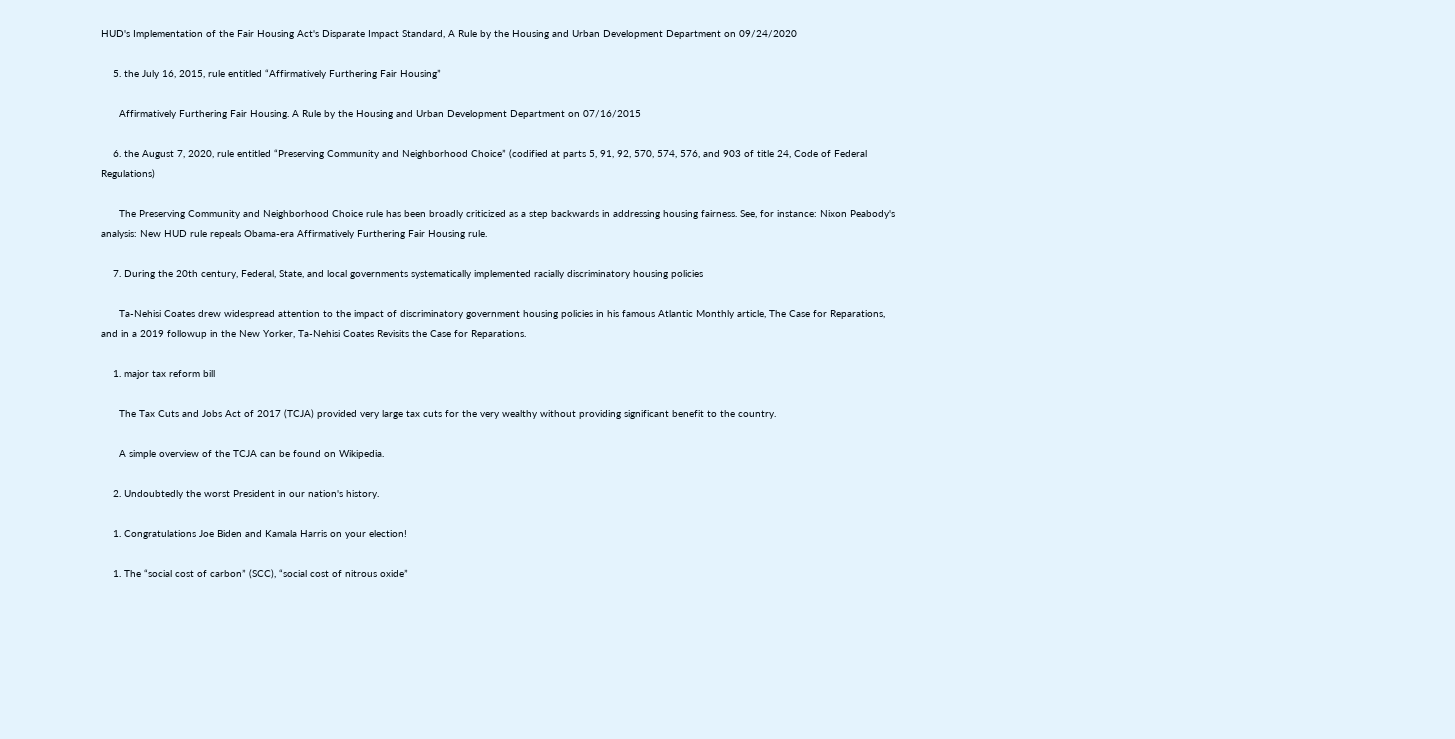HUD's Implementation of the Fair Housing Act's Disparate Impact Standard, A Rule by the Housing and Urban Development Department on 09/24/2020

    5. the July 16, 2015, rule entitled “Affirmatively Furthering Fair Housing”

      Affirmatively Furthering Fair Housing. A Rule by the Housing and Urban Development Department on 07/16/2015

    6. the August 7, 2020, rule entitled “Preserving Community and Neighborhood Choice” (codified at parts 5, 91, 92, 570, 574, 576, and 903 of title 24, Code of Federal Regulations)

      The Preserving Community and Neighborhood Choice rule has been broadly criticized as a step backwards in addressing housing fairness. See, for instance: Nixon Peabody's analysis: New HUD rule repeals Obama-era Affirmatively Furthering Fair Housing rule.

    7. During the 20th century, Federal, State, and local governments systematically implemented racially discriminatory housing policies

      Ta-Nehisi Coates drew widespread attention to the impact of discriminatory government housing policies in his famous Atlantic Monthly article, The Case for Reparations, and in a 2019 followup in the New Yorker, Ta-Nehisi Coates Revisits the Case for Reparations.

    1. major tax reform bill

      The Tax Cuts and Jobs Act of 2017 (TCJA) provided very large tax cuts for the very wealthy without providing significant benefit to the country.

      A simple overview of the TCJA can be found on Wikipedia.

    2. Undoubtedly the worst President in our nation's history.

    1. Congratulations Joe Biden and Kamala Harris on your election!

    1. The “social cost of carbon” (SCC), “social cost of nitrous oxide”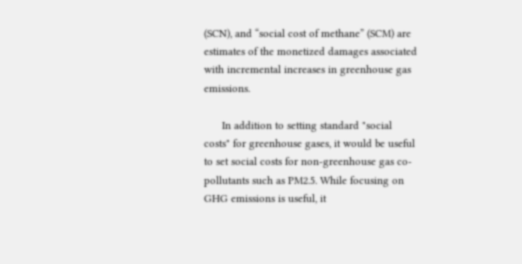(SCN), and “social cost of methane” (SCM) are estimates of the monetized damages associated with incremental increases in greenhouse gas emissions.

      In addition to setting standard "social costs" for greenhouse gases, it would be useful to set social costs for non-greenhouse gas co-pollutants such as PM2.5. While focusing on GHG emissions is useful, it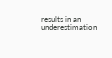results in an underestimation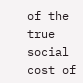of the true social cost of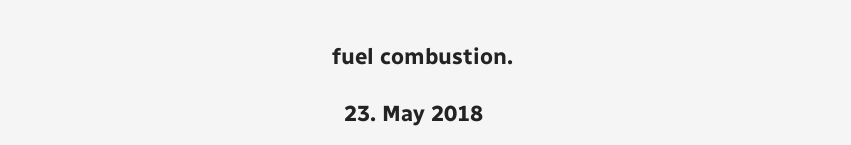fuel combustion.

  23. May 2018